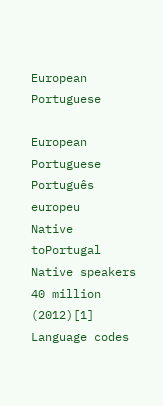European Portuguese

European Portuguese
Português europeu
Native toPortugal
Native speakers
40 million (2012)[1]
Language codes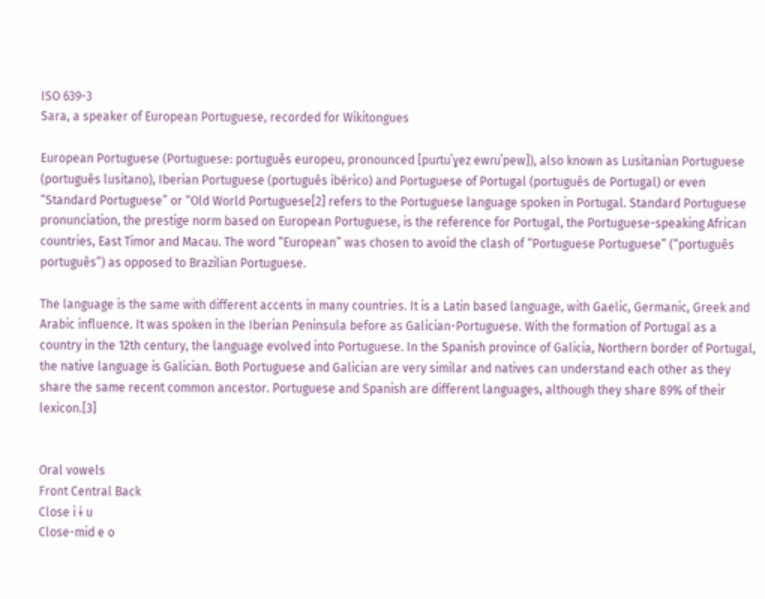ISO 639-3
Sara, a speaker of European Portuguese, recorded for Wikitongues

European Portuguese (Portuguese: português europeu, pronounced [puɾtuˈɣez ewɾuˈpew]), also known as Lusitanian Portuguese (português lusitano), Iberian Portuguese (português ibérico) and Portuguese of Portugal (português de Portugal) or even “Standard Portuguese” or “Old World Portuguese[2] refers to the Portuguese language spoken in Portugal. Standard Portuguese pronunciation, the prestige norm based on European Portuguese, is the reference for Portugal, the Portuguese-speaking African countries, East Timor and Macau. The word “European” was chosen to avoid the clash of “Portuguese Portuguese” (“português português”) as opposed to Brazilian Portuguese.

The language is the same with different accents in many countries. It is a Latin based language, with Gaelic, Germanic, Greek and Arabic influence. It was spoken in the Iberian Peninsula before as Galician-Portuguese. With the formation of Portugal as a country in the 12th century, the language evolved into Portuguese. In the Spanish province of Galicia, Northern border of Portugal, the native language is Galician. Both Portuguese and Galician are very similar and natives can understand each other as they share the same recent common ancestor. Portuguese and Spanish are different languages, although they share 89% of their lexicon.[3]


Oral vowels
Front Central Back
Close i ɨ u
Close-mid e o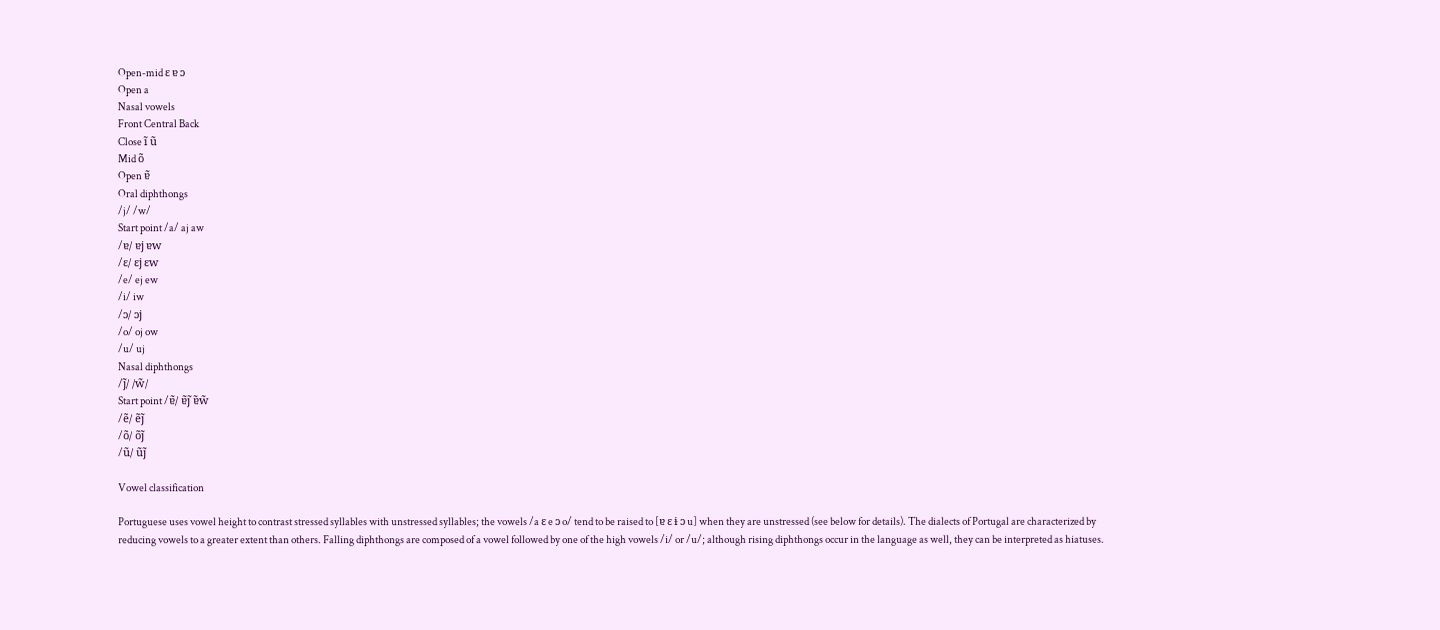Open-mid ɛ ɐ ɔ
Open a
Nasal vowels
Front Central Back
Close ĩ ũ
Mid õ
Open ɐ̃
Oral diphthongs
/j/ /w/
Start point /a/ aj aw
/ɐ/ ɐj ɐw
/ɛ/ ɛj ɛw
/e/ ej ew
/i/ iw
/ɔ/ ɔj
/o/ oj ow
/u/ uj
Nasal diphthongs
/j̃/ /w̃/
Start point /ɐ̃/ ɐ̃j̃ ɐ̃w̃
/ẽ/ ẽj̃
/õ/ õj̃
/ũ/ ũj̃

Vowel classification

Portuguese uses vowel height to contrast stressed syllables with unstressed syllables; the vowels /a ɛ e ɔ o/ tend to be raised to [ɐ ɛ ɨ ɔ u] when they are unstressed (see below for details). The dialects of Portugal are characterized by reducing vowels to a greater extent than others. Falling diphthongs are composed of a vowel followed by one of the high vowels /i/ or /u/; although rising diphthongs occur in the language as well, they can be interpreted as hiatuses.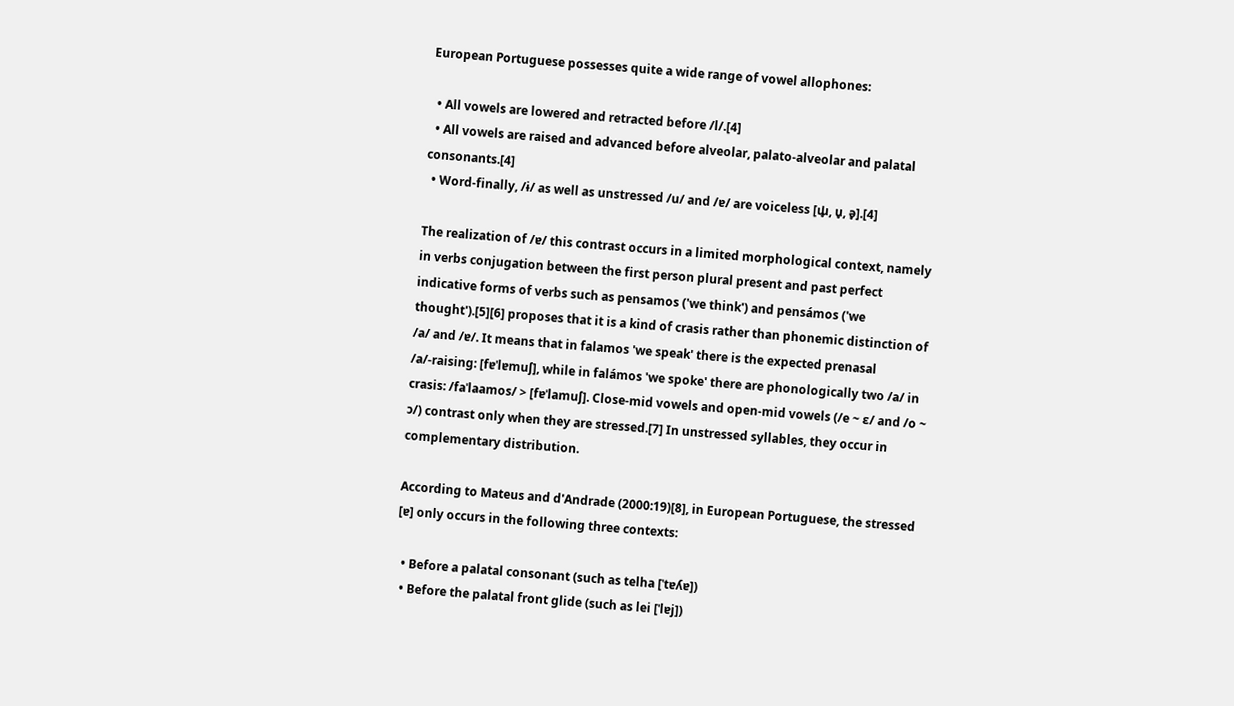European Portuguese possesses quite a wide range of vowel allophones:

  • All vowels are lowered and retracted before /l/.[4]
  • All vowels are raised and advanced before alveolar, palato-alveolar and palatal consonants.[4]
  • Word-finally, /ɨ/ as well as unstressed /u/ and /ɐ/ are voiceless [ɯ̥̽, u̥, ə̥].[4]

The realization of /ɐ/ this contrast occurs in a limited morphological context, namely in verbs conjugation between the first person plural present and past perfect indicative forms of verbs such as pensamos ('we think') and pensámos ('we thought').[5][6] proposes that it is a kind of crasis rather than phonemic distinction of /a/ and /ɐ/. It means that in falamos 'we speak' there is the expected prenasal /a/-raising: [fɐˈlɐmuʃ], while in falámos 'we spoke' there are phonologically two /a/ in crasis: /faˈlaamos/ > [fɐˈlamuʃ]. Close-mid vowels and open-mid vowels (/e ~ ɛ/ and /o ~ ɔ/) contrast only when they are stressed.[7] In unstressed syllables, they occur in complementary distribution.

According to Mateus and d'Andrade (2000:19)[8], in European Portuguese, the stressed [ɐ] only occurs in the following three contexts:

  • Before a palatal consonant (such as telha [ˈtɐʎɐ])
  • Before the palatal front glide (such as lei [ˈlɐj])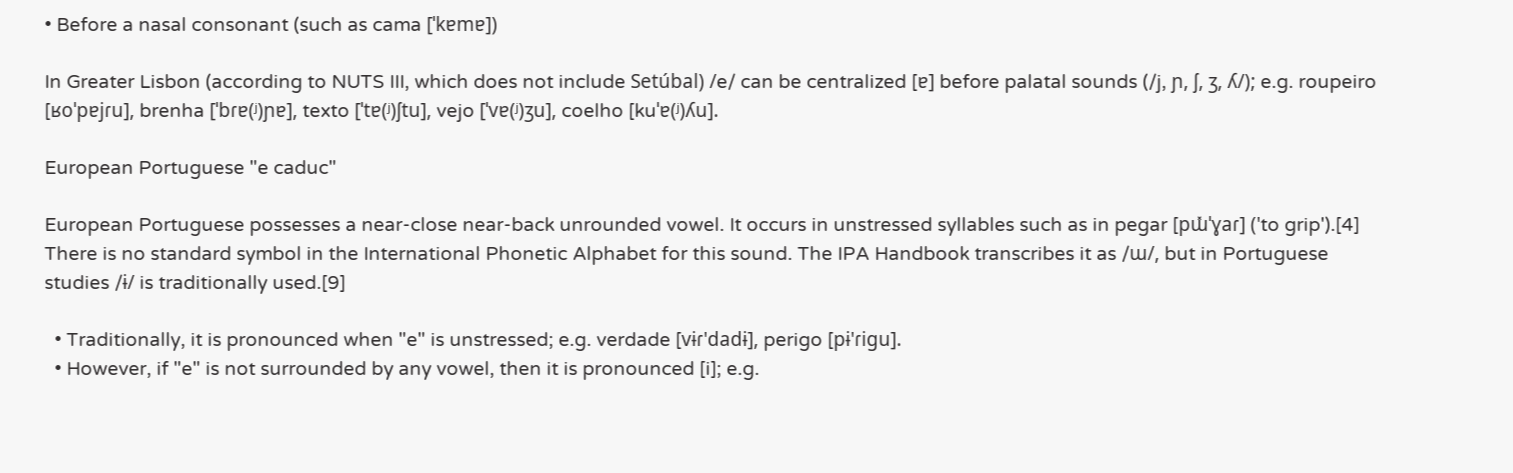• Before a nasal consonant (such as cama [ˈkɐmɐ])

In Greater Lisbon (according to NUTS III, which does not include Setúbal) /e/ can be centralized [ɐ] before palatal sounds (/j, ɲ, ʃ, ʒ, ʎ/); e.g. roupeiro [ʁoˈpɐjɾu], brenha [ˈbɾɐ(ʲ)ɲɐ], texto [ˈtɐ(ʲ)ʃtu], vejo [ˈvɐ(ʲ)ʒu], coelho [kuˈɐ(ʲ)ʎu].

European Portuguese "e caduc"

European Portuguese possesses a near-close near-back unrounded vowel. It occurs in unstressed syllables such as in pegar [pɯ̽ˈɣaɾ] ('to grip').[4] There is no standard symbol in the International Phonetic Alphabet for this sound. The IPA Handbook transcribes it as /ɯ/, but in Portuguese studies /ɨ/ is traditionally used.[9]

  • Traditionally, it is pronounced when "e" is unstressed; e.g. verdade [vɨɾ'dadɨ], perigo [pɨ'ɾigu].
  • However, if "e" is not surrounded by any vowel, then it is pronounced [i]; e.g.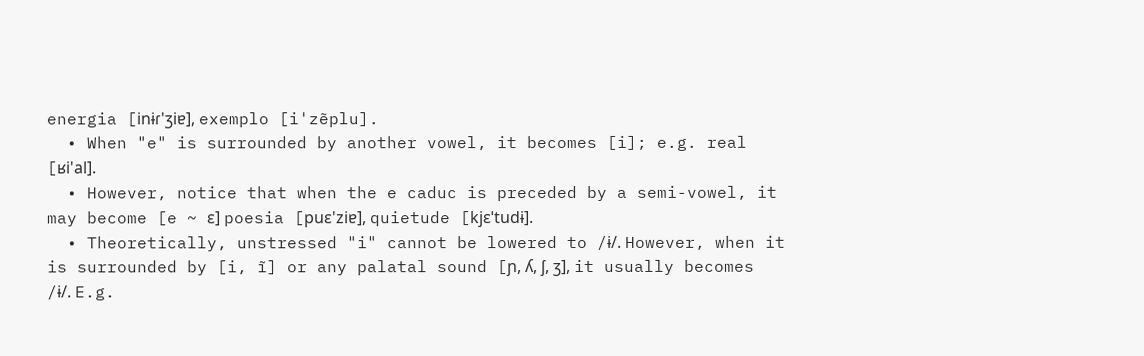energia [inɨɾ'ʒiɐ], exemplo [i'zẽplu].
  • When "e" is surrounded by another vowel, it becomes [i]; e.g. real [ʁi'al].
  • However, notice that when the e caduc is preceded by a semi-vowel, it may become [e ~ ɛ] poesia [puɛ'ziɐ], quietude [kjɛˈtudɨ].
  • Theoretically, unstressed "i" cannot be lowered to /ɨ/. However, when it is surrounded by [i, ĩ] or any palatal sound [ɲ, ʎ, ʃ, ʒ], it usually becomes /ɨ/. E.g.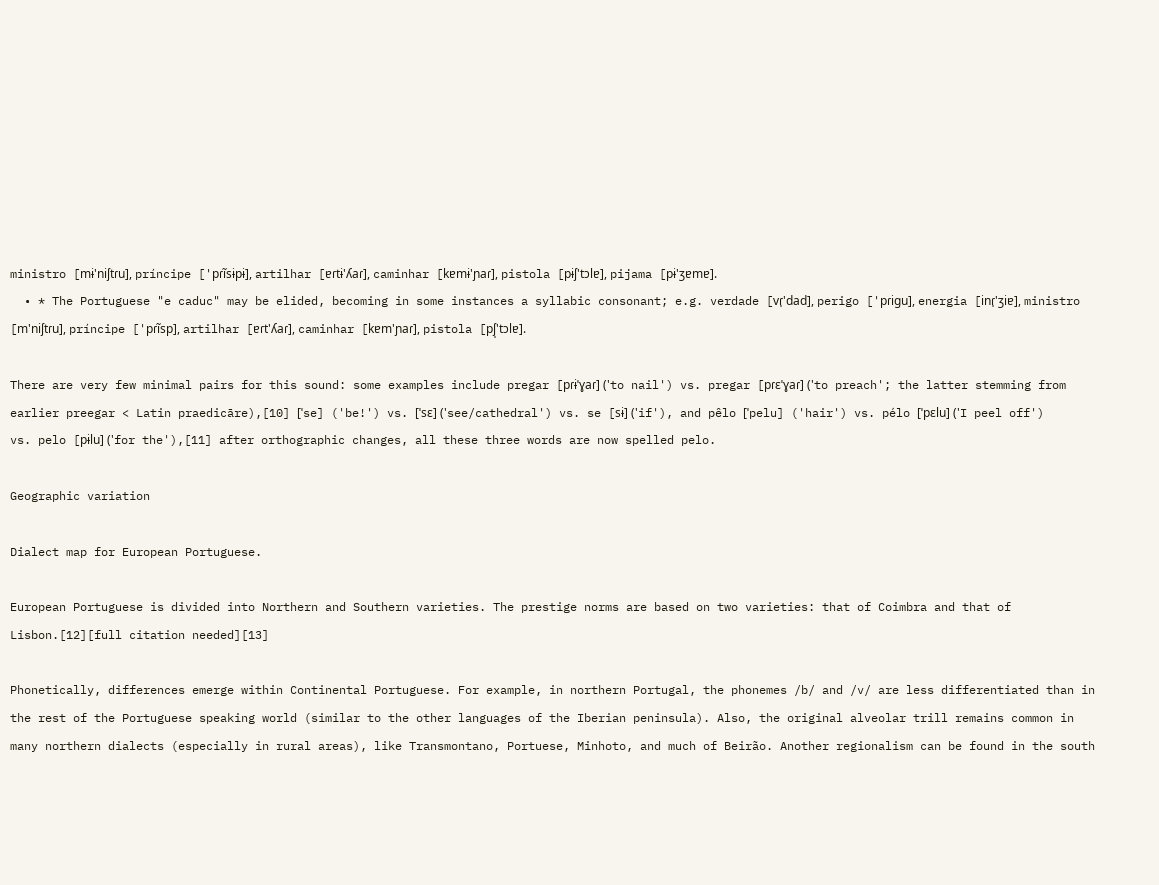ministro [mɨ'niʃtɾu], príncipe ['pɾĩsɨpɨ], artilhar [ɐɾtɨ'ʎaɾ], caminhar [kɐmɨ'ɲaɾ], pistola [pɨʃ'tɔlɐ], pijama [pɨ'ʒɐmɐ].
  • * The Portuguese "e caduc" may be elided, becoming in some instances a syllabic consonant; e.g. verdade [vɾ̩'dad], perigo ['pɾigu], energia [inɾ̩'ʒiɐ], ministro [m'niʃtɾu], príncipe ['pɾĩsp], artilhar [ɐɾt'ʎaɾ], caminhar [kɐm'ɲaɾ], pistola [pʃ̩'tɔlɐ].

There are very few minimal pairs for this sound: some examples include pregar [pɾɨˈɣaɾ] ('to nail') vs. pregar [pɾɛˈɣaɾ] ('to preach'; the latter stemming from earlier preegar < Latin praedicāre),[10] [ˈse] ('be!') vs. [ˈsɛ] ('see/cathedral') vs. se [sɨ] ('if'), and pêlo [ˈpelu] ('hair') vs. pélo [ˈpɛlu] ('I peel off') vs. pelo [pɨlu] ('for the'),[11] after orthographic changes, all these three words are now spelled pelo.

Geographic variation

Dialect map for European Portuguese.

European Portuguese is divided into Northern and Southern varieties. The prestige norms are based on two varieties: that of Coimbra and that of Lisbon.[12][full citation needed][13]

Phonetically, differences emerge within Continental Portuguese. For example, in northern Portugal, the phonemes /b/ and /v/ are less differentiated than in the rest of the Portuguese speaking world (similar to the other languages of the Iberian peninsula). Also, the original alveolar trill remains common in many northern dialects (especially in rural areas), like Transmontano, Portuese, Minhoto, and much of Beirão. Another regionalism can be found in the south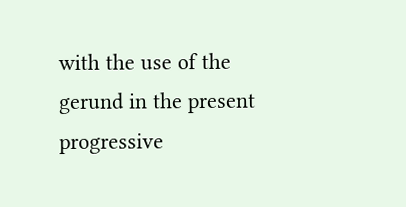with the use of the gerund in the present progressive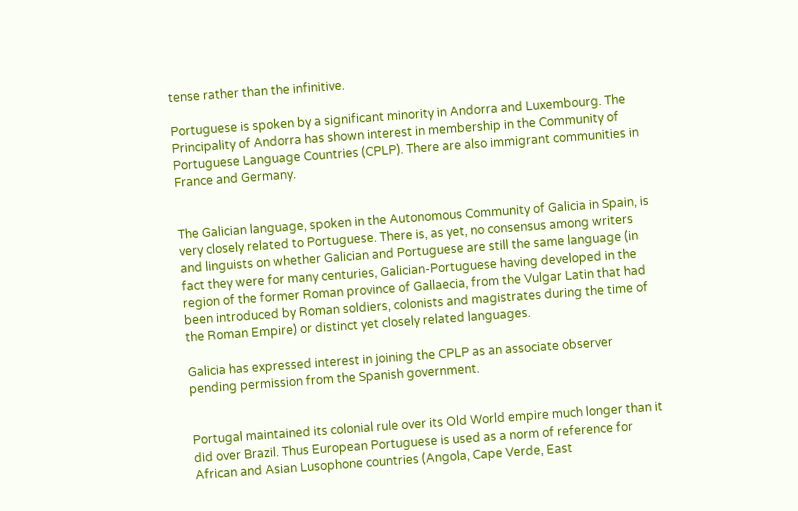tense rather than the infinitive.

Portuguese is spoken by a significant minority in Andorra and Luxembourg. The Principality of Andorra has shown interest in membership in the Community of Portuguese Language Countries (CPLP). There are also immigrant communities in France and Germany.


The Galician language, spoken in the Autonomous Community of Galicia in Spain, is very closely related to Portuguese. There is, as yet, no consensus among writers and linguists on whether Galician and Portuguese are still the same language (in fact they were for many centuries, Galician-Portuguese having developed in the region of the former Roman province of Gallaecia, from the Vulgar Latin that had been introduced by Roman soldiers, colonists and magistrates during the time of the Roman Empire) or distinct yet closely related languages.

Galicia has expressed interest in joining the CPLP as an associate observer pending permission from the Spanish government.


Portugal maintained its colonial rule over its Old World empire much longer than it did over Brazil. Thus European Portuguese is used as a norm of reference for African and Asian Lusophone countries (Angola, Cape Verde, East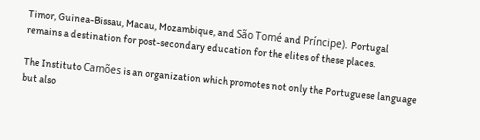Timor, Guinea-Bissau, Macau, Mozambique, and São Tomé and Príncipe). Portugal remains a destination for post-secondary education for the elites of these places.

The Instituto Camões is an organization which promotes not only the Portuguese language but also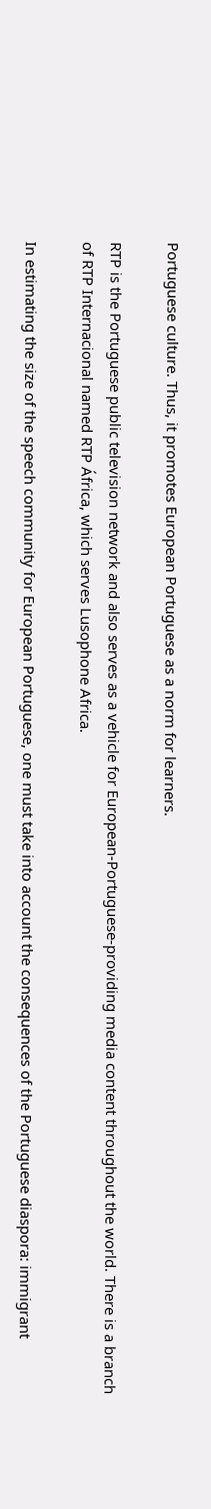Portuguese culture. Thus, it promotes European Portuguese as a norm for learners.

RTP is the Portuguese public television network and also serves as a vehicle for European-Portuguese-providing media content throughout the world. There is a branch of RTP Internacional named RTP África, which serves Lusophone Africa.

In estimating the size of the speech community for European Portuguese, one must take into account the consequences of the Portuguese diaspora: immigrant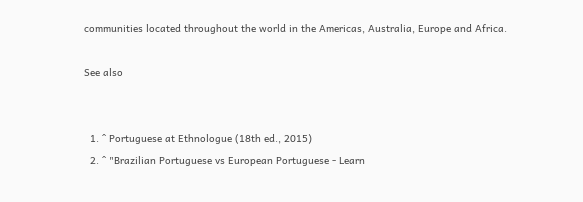communities located throughout the world in the Americas, Australia, Europe and Africa.

See also


  1. ^ Portuguese at Ethnologue (18th ed., 2015)
  2. ^ "Brazilian Portuguese vs European Portuguese - Learn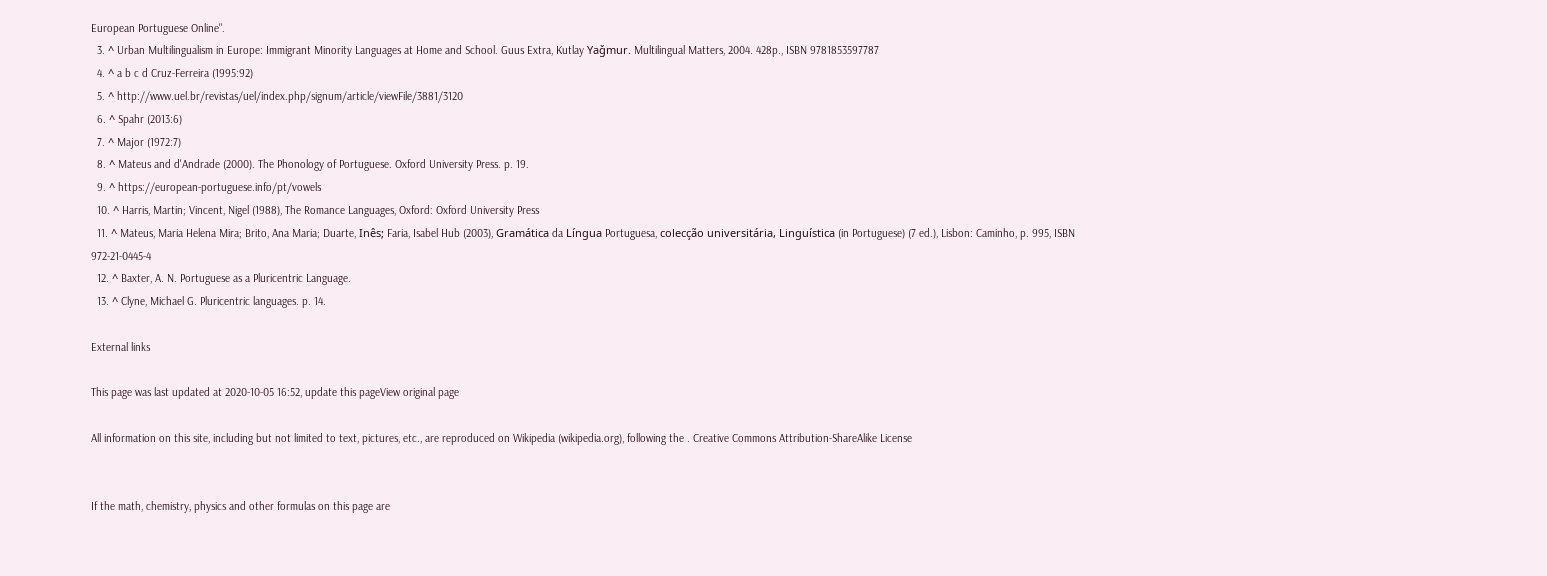European Portuguese Online".
  3. ^ Urban Multilingualism in Europe: Immigrant Minority Languages at Home and School. Guus Extra, Kutlay Yaǧmur. Multilingual Matters, 2004. 428p., ISBN 9781853597787
  4. ^ a b c d Cruz-Ferreira (1995:92)
  5. ^ http://www.uel.br/revistas/uel/index.php/signum/article/viewFile/3881/3120
  6. ^ Spahr (2013:6)
  7. ^ Major (1972:7)
  8. ^ Mateus and d'Andrade (2000). The Phonology of Portuguese. Oxford University Press. p. 19.
  9. ^ https://european-portuguese.info/pt/vowels
  10. ^ Harris, Martin; Vincent, Nigel (1988), The Romance Languages, Oxford: Oxford University Press
  11. ^ Mateus, Maria Helena Mira; Brito, Ana Maria; Duarte, Inês; Faria, Isabel Hub (2003), Gramática da Língua Portuguesa, colecção universitária, Linguística (in Portuguese) (7 ed.), Lisbon: Caminho, p. 995, ISBN 972-21-0445-4
  12. ^ Baxter, A. N. Portuguese as a Pluricentric Language.
  13. ^ Clyne, Michael G. Pluricentric languages. p. 14.

External links

This page was last updated at 2020-10-05 16:52, update this pageView original page

All information on this site, including but not limited to text, pictures, etc., are reproduced on Wikipedia (wikipedia.org), following the . Creative Commons Attribution-ShareAlike License


If the math, chemistry, physics and other formulas on this page are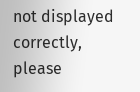not displayed correctly, please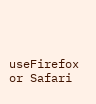useFirefox or Safari